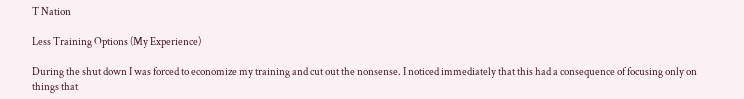T Nation

Less Training Options (My Experience)

During the shut down I was forced to economize my training and cut out the nonsense. I noticed immediately that this had a consequence of focusing only on things that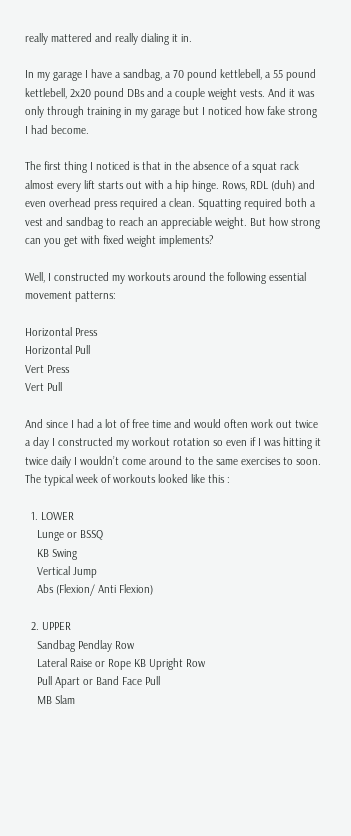really mattered and really dialing it in.

In my garage I have a sandbag, a 70 pound kettlebell, a 55 pound kettlebell, 2x20 pound DBs and a couple weight vests. And it was only through training in my garage but I noticed how fake strong I had become.

The first thing I noticed is that in the absence of a squat rack almost every lift starts out with a hip hinge. Rows, RDL (duh) and even overhead press required a clean. Squatting required both a vest and sandbag to reach an appreciable weight. But how strong can you get with fixed weight implements?

Well, I constructed my workouts around the following essential movement patterns:

Horizontal Press
Horizontal Pull
Vert Press
Vert Pull

And since I had a lot of free time and would often work out twice a day I constructed my workout rotation so even if I was hitting it twice daily I wouldn’t come around to the same exercises to soon. The typical week of workouts looked like this :

  1. LOWER
    Lunge or BSSQ
    KB Swing
    Vertical Jump
    Abs (Flexion/ Anti Flexion)

  2. UPPER
    Sandbag Pendlay Row
    Lateral Raise or Rope KB Upright Row
    Pull Apart or Band Face Pull
    MB Slam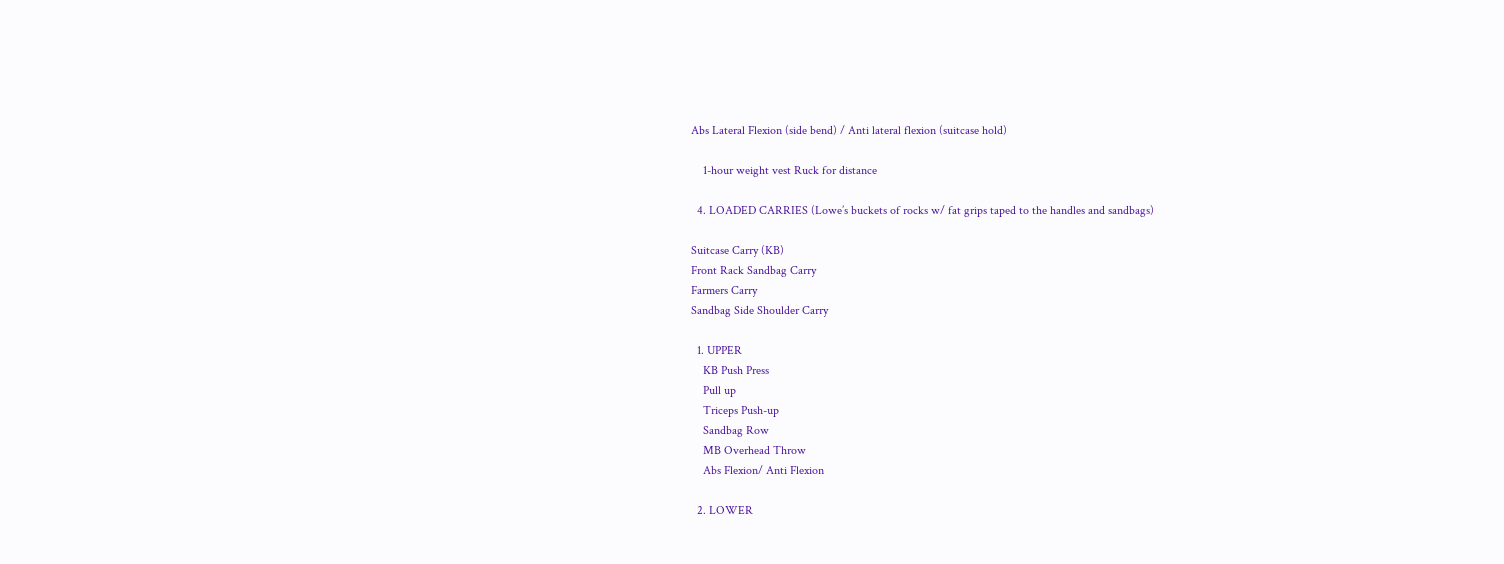Abs Lateral Flexion (side bend) / Anti lateral flexion (suitcase hold)

    1-hour weight vest Ruck for distance

  4. LOADED CARRIES (Lowe’s buckets of rocks w/ fat grips taped to the handles and sandbags)

Suitcase Carry (KB)
Front Rack Sandbag Carry
Farmers Carry
Sandbag Side Shoulder Carry

  1. UPPER
    KB Push Press
    Pull up
    Triceps Push-up
    Sandbag Row
    MB Overhead Throw
    Abs Flexion/ Anti Flexion

  2. LOWER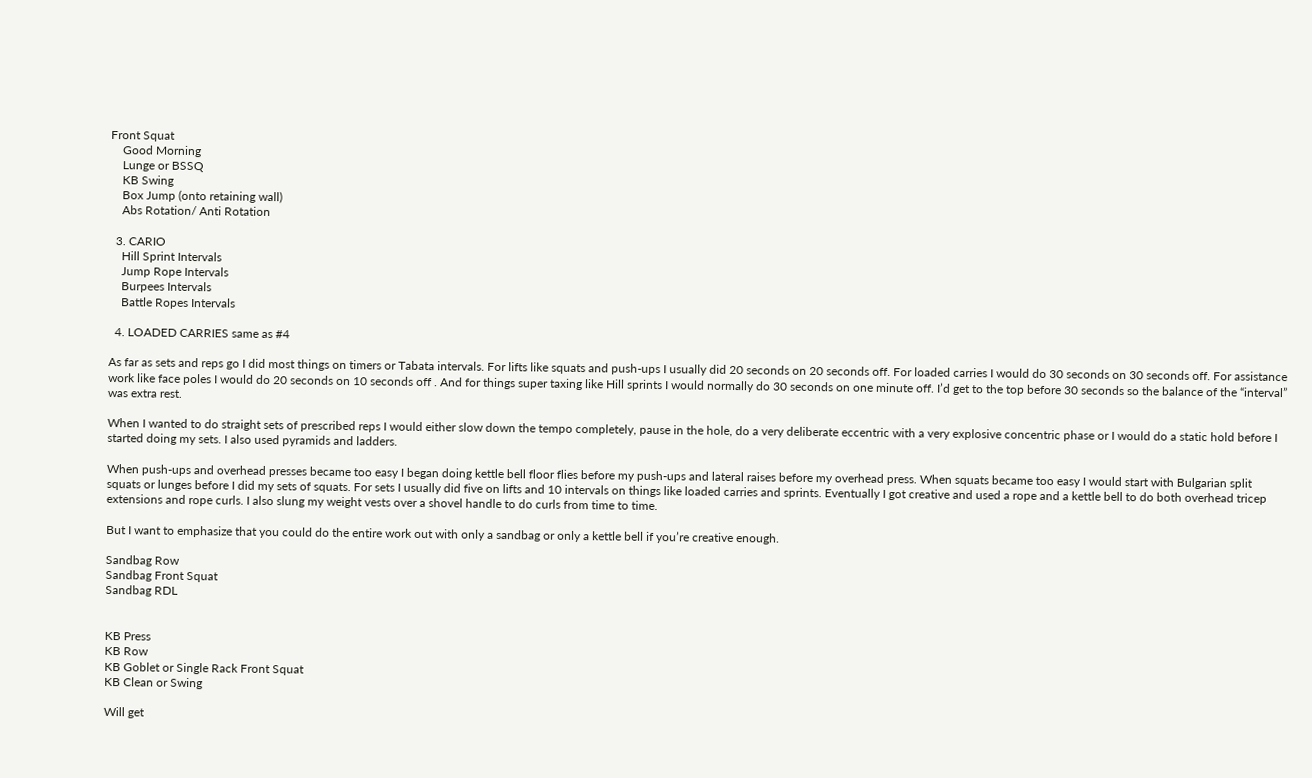Front Squat
    Good Morning
    Lunge or BSSQ
    KB Swing
    Box Jump (onto retaining wall)
    Abs Rotation/ Anti Rotation

  3. CARIO
    Hill Sprint Intervals
    Jump Rope Intervals
    Burpees Intervals
    Battle Ropes Intervals

  4. LOADED CARRIES same as #4

As far as sets and reps go I did most things on timers or Tabata intervals. For lifts like squats and push-ups I usually did 20 seconds on 20 seconds off. For loaded carries I would do 30 seconds on 30 seconds off. For assistance work like face poles I would do 20 seconds on 10 seconds off . And for things super taxing like Hill sprints I would normally do 30 seconds on one minute off. I’d get to the top before 30 seconds so the balance of the “interval” was extra rest.

When I wanted to do straight sets of prescribed reps I would either slow down the tempo completely, pause in the hole, do a very deliberate eccentric with a very explosive concentric phase or I would do a static hold before I started doing my sets. I also used pyramids and ladders.

When push-ups and overhead presses became too easy I began doing kettle bell floor flies before my push-ups and lateral raises before my overhead press. When squats became too easy I would start with Bulgarian split squats or lunges before I did my sets of squats. For sets I usually did five on lifts and 10 intervals on things like loaded carries and sprints. Eventually I got creative and used a rope and a kettle bell to do both overhead tricep extensions and rope curls. I also slung my weight vests over a shovel handle to do curls from time to time.

But I want to emphasize that you could do the entire work out with only a sandbag or only a kettle bell if you’re creative enough.

Sandbag Row
Sandbag Front Squat
Sandbag RDL


KB Press
KB Row
KB Goblet or Single Rack Front Squat
KB Clean or Swing

Will get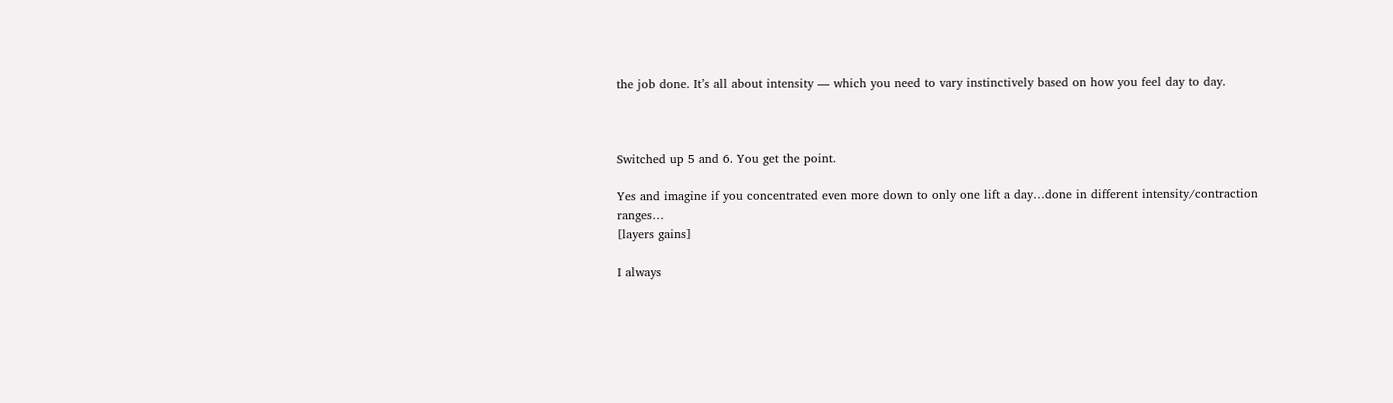the job done. It’s all about intensity — which you need to vary instinctively based on how you feel day to day.



Switched up 5 and 6. You get the point.

Yes and imagine if you concentrated even more down to only one lift a day…done in different intensity/contraction ranges…
[layers gains]

I always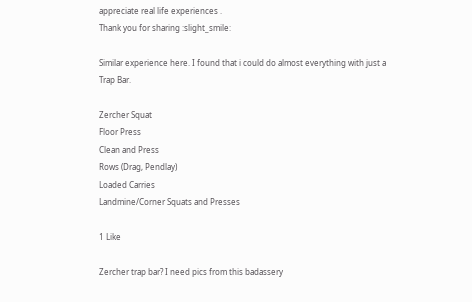appreciate real life experiences .
Thank you for sharing :slight_smile:

Similar experience here. I found that i could do almost everything with just a Trap Bar.

Zercher Squat
Floor Press
Clean and Press
Rows (Drag, Pendlay)
Loaded Carries
Landmine/Corner Squats and Presses

1 Like

Zercher trap bar? I need pics from this badassery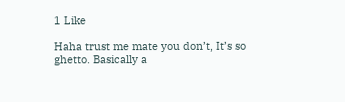1 Like

Haha trust me mate you don’t, It’s so ghetto. Basically a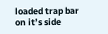loaded trap bar on it’s side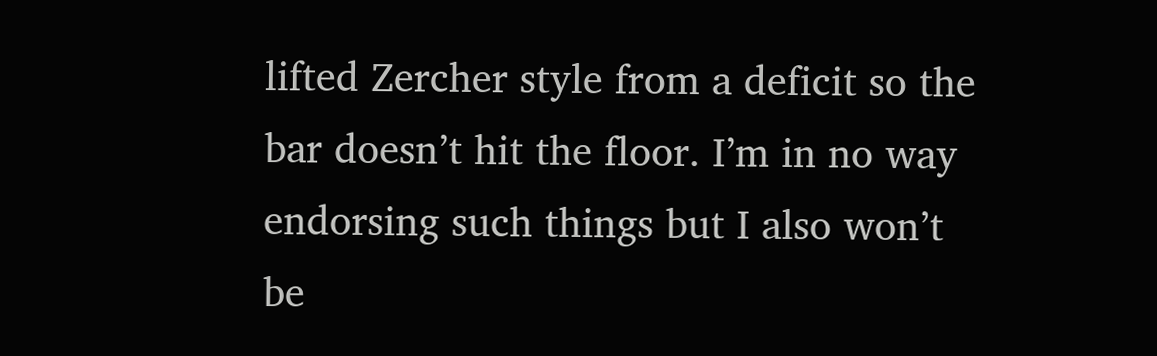lifted Zercher style from a deficit so the bar doesn’t hit the floor. I’m in no way endorsing such things but I also won’t be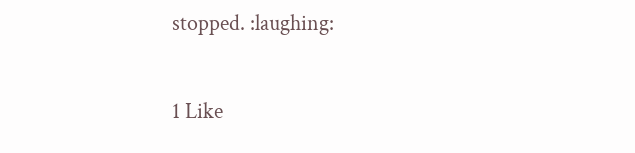stopped. :laughing:

1 Like